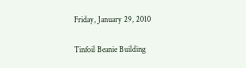Friday, January 29, 2010

Tinfoil Beanie Building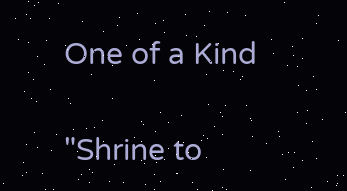One of a Kind

"Shrine to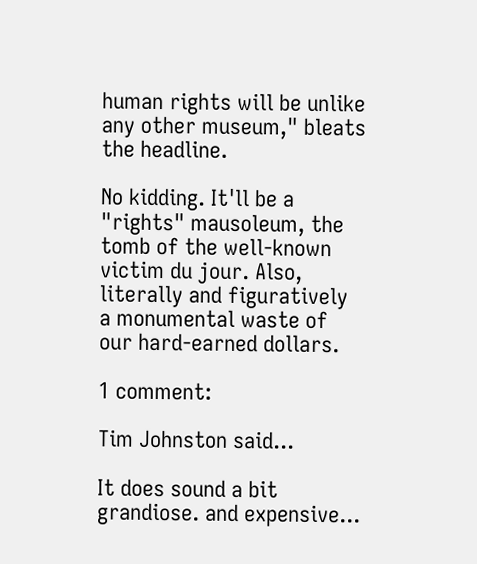human rights will be unlike any other museum," bleats the headline.

No kidding. It'll be a "rights" mausoleum, the tomb of the well-known victim du jour. Also, literally and figuratively a monumental waste of our hard-earned dollars.

1 comment:

Tim Johnston said...

It does sound a bit grandiose. and expensive...